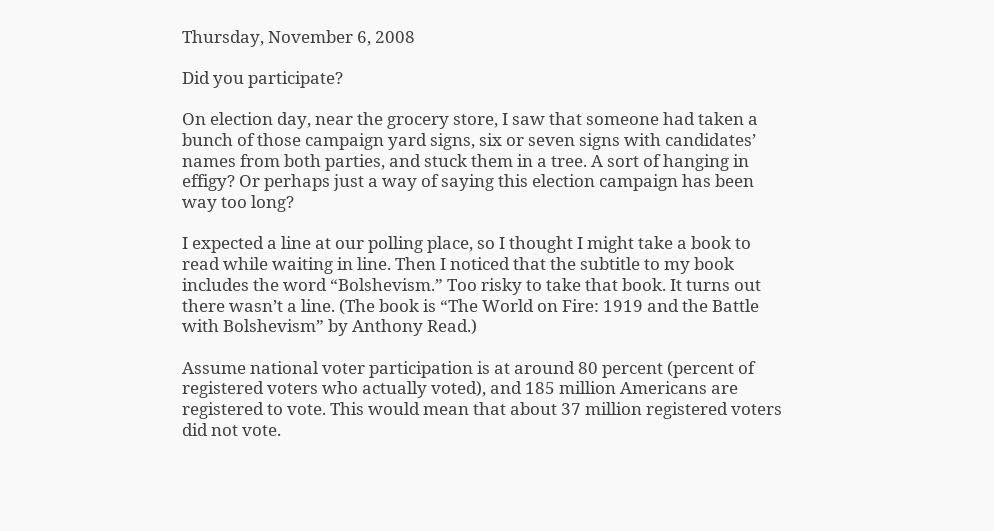Thursday, November 6, 2008

Did you participate?

On election day, near the grocery store, I saw that someone had taken a bunch of those campaign yard signs, six or seven signs with candidates’ names from both parties, and stuck them in a tree. A sort of hanging in effigy? Or perhaps just a way of saying this election campaign has been way too long?

I expected a line at our polling place, so I thought I might take a book to read while waiting in line. Then I noticed that the subtitle to my book includes the word “Bolshevism.” Too risky to take that book. It turns out there wasn’t a line. (The book is “The World on Fire: 1919 and the Battle with Bolshevism” by Anthony Read.)

Assume national voter participation is at around 80 percent (percent of registered voters who actually voted), and 185 million Americans are registered to vote. This would mean that about 37 million registered voters did not vote.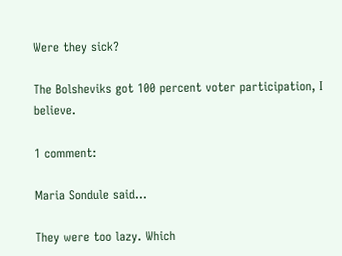Were they sick?

The Bolsheviks got 100 percent voter participation, I believe.

1 comment:

Maria Sondule said...

They were too lazy. Which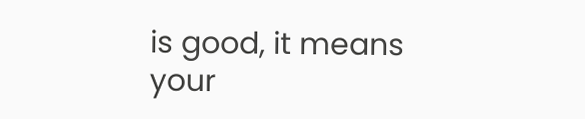is good, it means your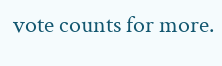vote counts for more.